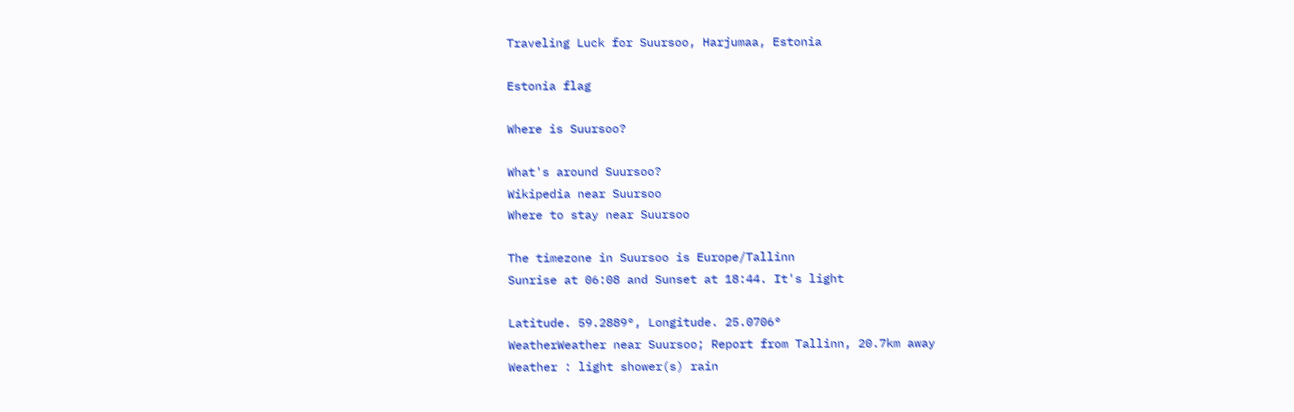Traveling Luck for Suursoo, Harjumaa, Estonia

Estonia flag

Where is Suursoo?

What's around Suursoo?
Wikipedia near Suursoo
Where to stay near Suursoo

The timezone in Suursoo is Europe/Tallinn
Sunrise at 06:08 and Sunset at 18:44. It's light

Latitude. 59.2889°, Longitude. 25.0706°
WeatherWeather near Suursoo; Report from Tallinn, 20.7km away
Weather : light shower(s) rain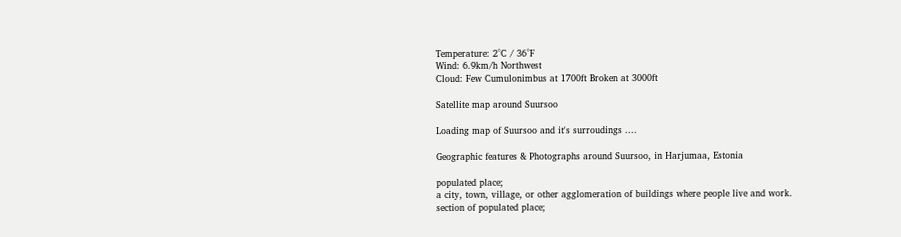Temperature: 2°C / 36°F
Wind: 6.9km/h Northwest
Cloud: Few Cumulonimbus at 1700ft Broken at 3000ft

Satellite map around Suursoo

Loading map of Suursoo and it's surroudings ....

Geographic features & Photographs around Suursoo, in Harjumaa, Estonia

populated place;
a city, town, village, or other agglomeration of buildings where people live and work.
section of populated place;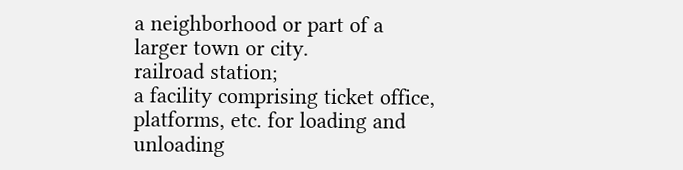a neighborhood or part of a larger town or city.
railroad station;
a facility comprising ticket office, platforms, etc. for loading and unloading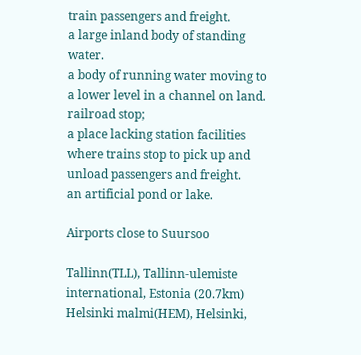train passengers and freight.
a large inland body of standing water.
a body of running water moving to a lower level in a channel on land.
railroad stop;
a place lacking station facilities where trains stop to pick up and unload passengers and freight.
an artificial pond or lake.

Airports close to Suursoo

Tallinn(TLL), Tallinn-ulemiste international, Estonia (20.7km)
Helsinki malmi(HEM), Helsinki,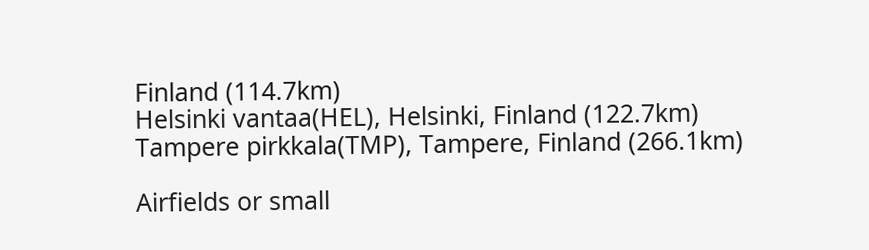Finland (114.7km)
Helsinki vantaa(HEL), Helsinki, Finland (122.7km)
Tampere pirkkala(TMP), Tampere, Finland (266.1km)

Airfields or small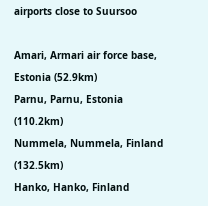airports close to Suursoo

Amari, Armari air force base, Estonia (52.9km)
Parnu, Parnu, Estonia (110.2km)
Nummela, Nummela, Finland (132.5km)
Hanko, Hanko, Finland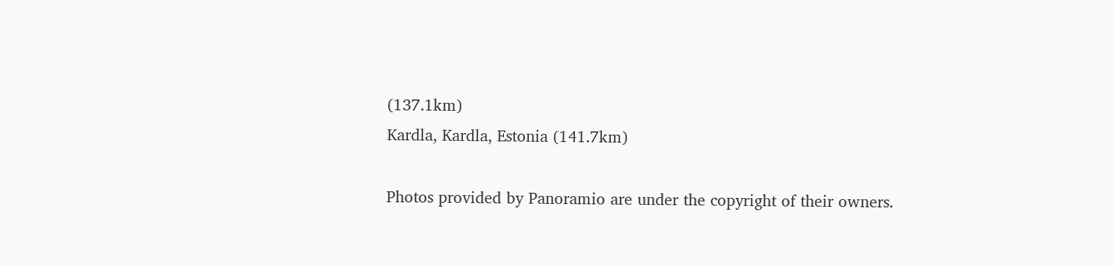(137.1km)
Kardla, Kardla, Estonia (141.7km)

Photos provided by Panoramio are under the copyright of their owners.